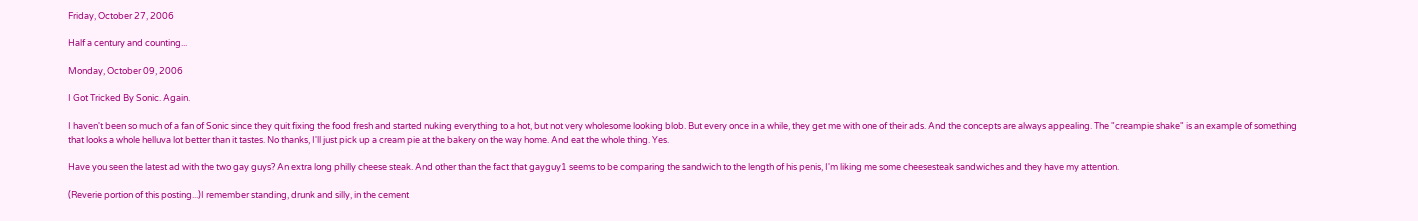Friday, October 27, 2006

Half a century and counting...

Monday, October 09, 2006

I Got Tricked By Sonic. Again.

I haven't been so much of a fan of Sonic since they quit fixing the food fresh and started nuking everything to a hot, but not very wholesome looking blob. But every once in a while, they get me with one of their ads. And the concepts are always appealing. The "creampie shake" is an example of something that looks a whole helluva lot better than it tastes. No thanks, I'll just pick up a cream pie at the bakery on the way home. And eat the whole thing. Yes.

Have you seen the latest ad with the two gay guys? An extra long philly cheese steak. And other than the fact that gayguy1 seems to be comparing the sandwich to the length of his penis, I'm liking me some cheesesteak sandwiches and they have my attention.

(Reverie portion of this posting...)I remember standing, drunk and silly, in the cement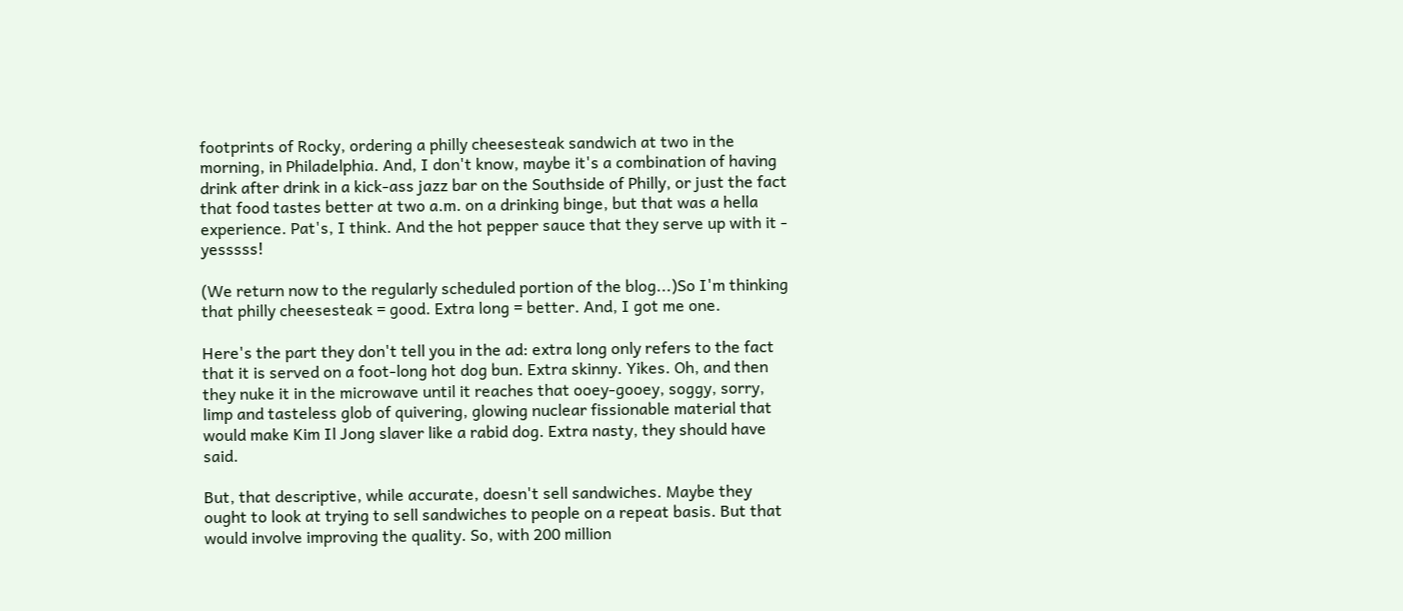footprints of Rocky, ordering a philly cheesesteak sandwich at two in the morning, in Philadelphia. And, I don't know, maybe it's a combination of having drink after drink in a kick-ass jazz bar on the Southside of Philly, or just the fact that food tastes better at two a.m. on a drinking binge, but that was a hella experience. Pat's, I think. And the hot pepper sauce that they serve up with it - yesssss!

(We return now to the regularly scheduled portion of the blog...)So I'm thinking that philly cheesesteak = good. Extra long = better. And, I got me one.

Here's the part they don't tell you in the ad: extra long only refers to the fact that it is served on a foot-long hot dog bun. Extra skinny. Yikes. Oh, and then they nuke it in the microwave until it reaches that ooey-gooey, soggy, sorry, limp and tasteless glob of quivering, glowing nuclear fissionable material that would make Kim Il Jong slaver like a rabid dog. Extra nasty, they should have said.

But, that descriptive, while accurate, doesn't sell sandwiches. Maybe they ought to look at trying to sell sandwiches to people on a repeat basis. But that would involve improving the quality. So, with 200 million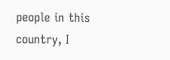people in this country, I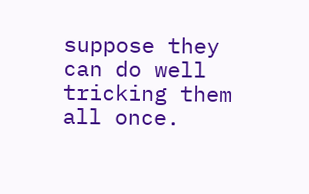suppose they can do well tricking them all once.